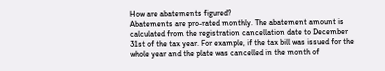How are abatements figured?
Abatements are pro-rated monthly. The abatement amount is calculated from the registration cancellation date to December 31st of the tax year. For example, if the tax bill was issued for the whole year and the plate was cancelled in the month of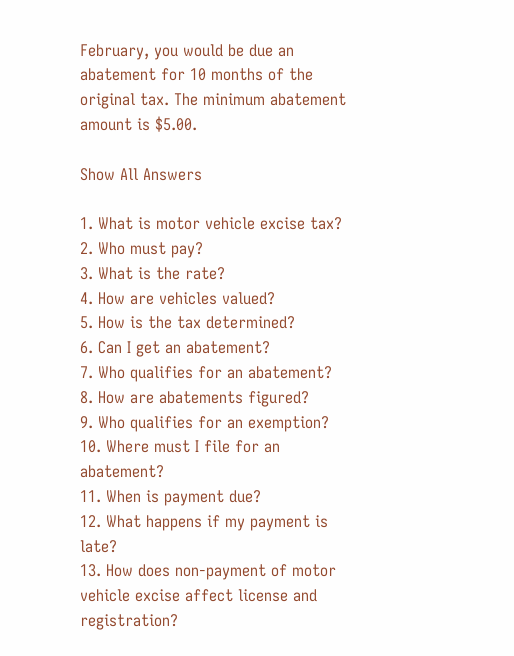February, you would be due an abatement for 10 months of the original tax. The minimum abatement amount is $5.00.

Show All Answers

1. What is motor vehicle excise tax?
2. Who must pay?
3. What is the rate?
4. How are vehicles valued?
5. How is the tax determined?
6. Can I get an abatement?
7. Who qualifies for an abatement?
8. How are abatements figured?
9. Who qualifies for an exemption?
10. Where must I file for an abatement?
11. When is payment due?
12. What happens if my payment is late?
13. How does non-payment of motor vehicle excise affect license and registration?